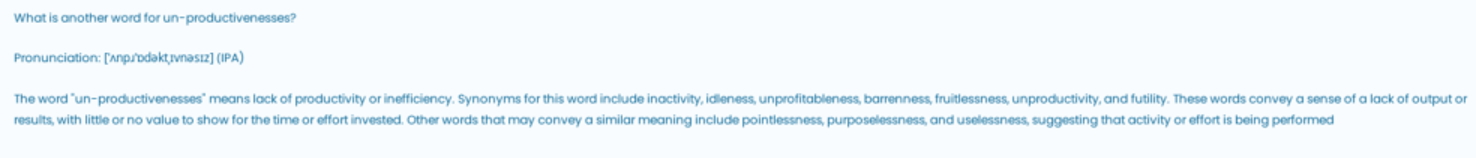What is another word for un-productivenesses?

Pronunciation: [ˈʌnpɹˈɒdəktˌɪvnəsɪz] (IPA)

The word "un-productivenesses" means lack of productivity or inefficiency. Synonyms for this word include inactivity, idleness, unprofitableness, barrenness, fruitlessness, unproductivity, and futility. These words convey a sense of a lack of output or results, with little or no value to show for the time or effort invested. Other words that may convey a similar meaning include pointlessness, purposelessness, and uselessness, suggesting that activity or effort is being performed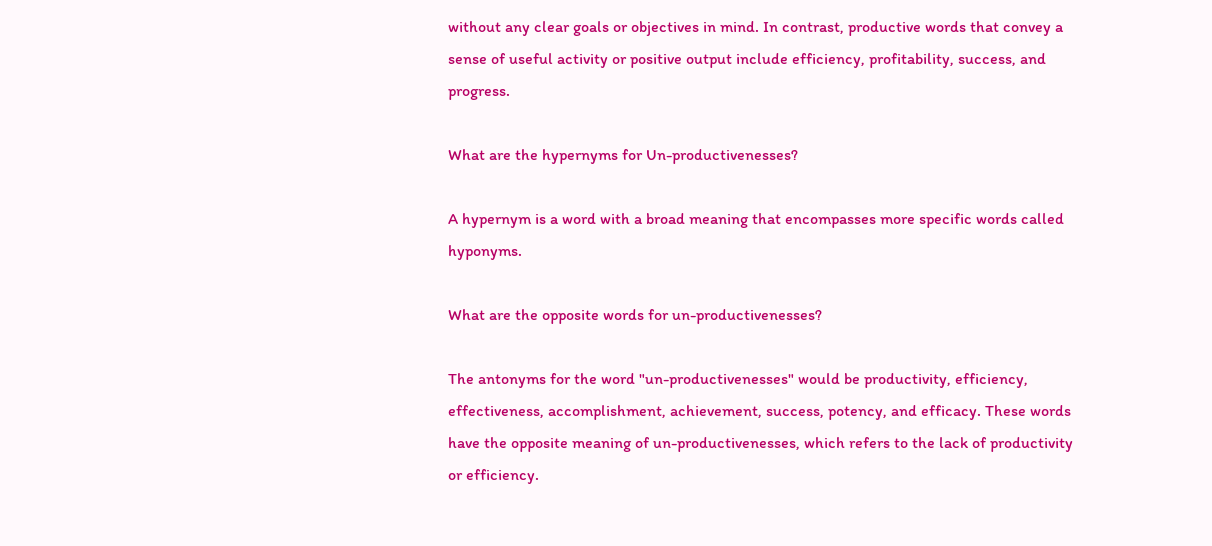without any clear goals or objectives in mind. In contrast, productive words that convey a sense of useful activity or positive output include efficiency, profitability, success, and progress.

What are the hypernyms for Un-productivenesses?

A hypernym is a word with a broad meaning that encompasses more specific words called hyponyms.

What are the opposite words for un-productivenesses?

The antonyms for the word "un-productivenesses" would be productivity, efficiency, effectiveness, accomplishment, achievement, success, potency, and efficacy. These words have the opposite meaning of un-productivenesses, which refers to the lack of productivity or efficiency.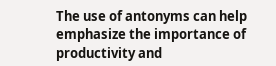The use of antonyms can help emphasize the importance of productivity and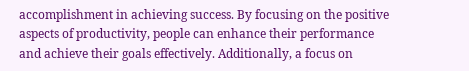accomplishment in achieving success. By focusing on the positive aspects of productivity, people can enhance their performance and achieve their goals effectively. Additionally, a focus on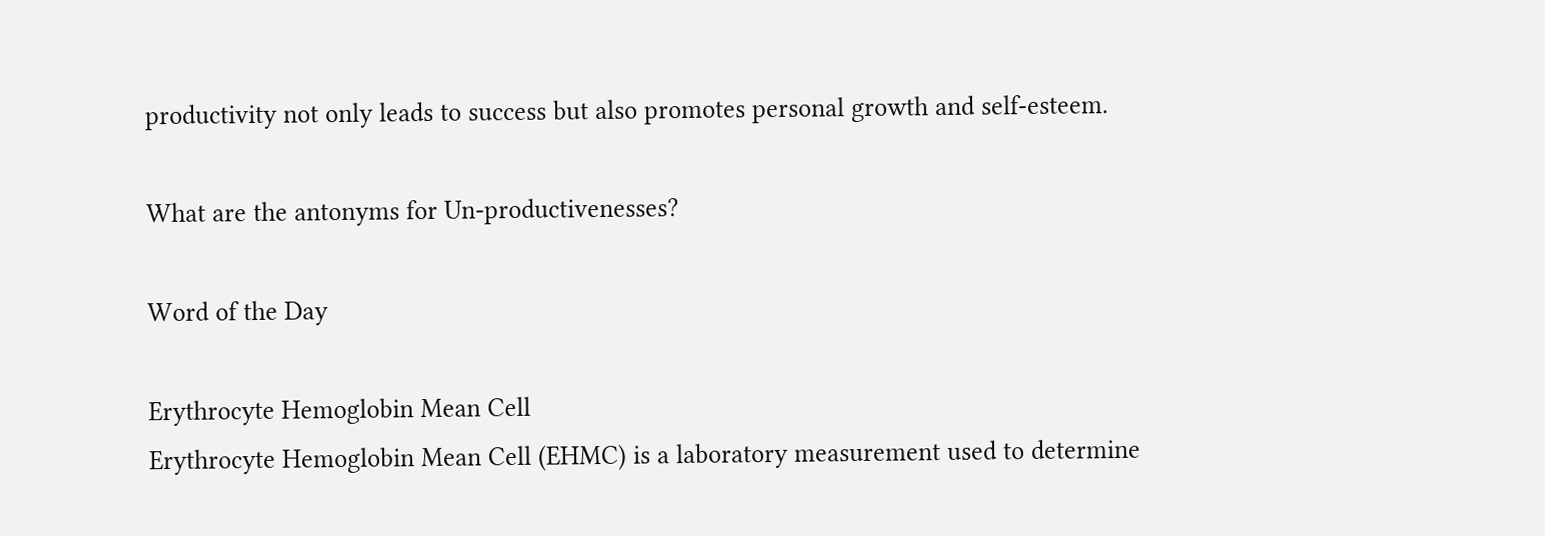productivity not only leads to success but also promotes personal growth and self-esteem.

What are the antonyms for Un-productivenesses?

Word of the Day

Erythrocyte Hemoglobin Mean Cell
Erythrocyte Hemoglobin Mean Cell (EHMC) is a laboratory measurement used to determine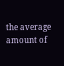the average amount of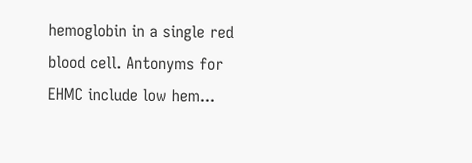hemoglobin in a single red blood cell. Antonyms for EHMC include low hem...